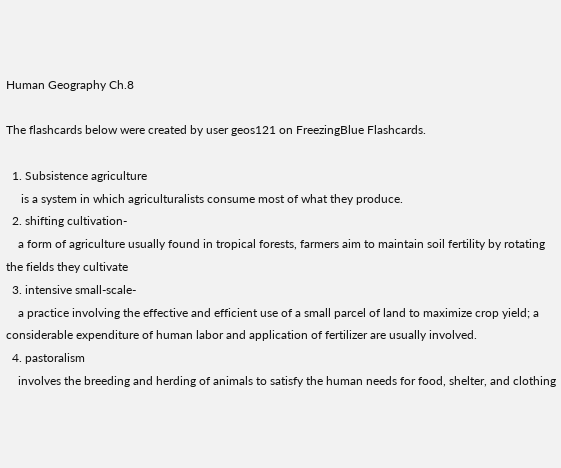Human Geography Ch.8

The flashcards below were created by user geos121 on FreezingBlue Flashcards.

  1. Subsistence agriculture
     is a system in which agriculturalists consume most of what they produce.
  2. shifting cultivation-
    a form of agriculture usually found in tropical forests, farmers aim to maintain soil fertility by rotating the fields they cultivate
  3. intensive small-scale-
    a practice involving the effective and efficient use of a small parcel of land to maximize crop yield; a considerable expenditure of human labor and application of fertilizer are usually involved.
  4. pastoralism
    involves the breeding and herding of animals to satisfy the human needs for food, shelter, and clothing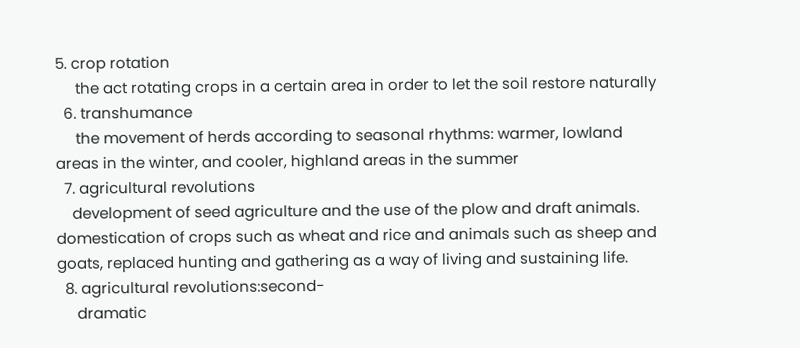5. crop rotation
     the act rotating crops in a certain area in order to let the soil restore naturally
  6. transhumance
     the movement of herds according to seasonal rhythms: warmer, lowland areas in the winter, and cooler, highland areas in the summer
  7. agricultural revolutions
    development of seed agriculture and the use of the plow and draft animals. domestication of crops such as wheat and rice and animals such as sheep and goats, replaced hunting and gathering as a way of living and sustaining life.
  8. agricultural revolutions:second-
     dramatic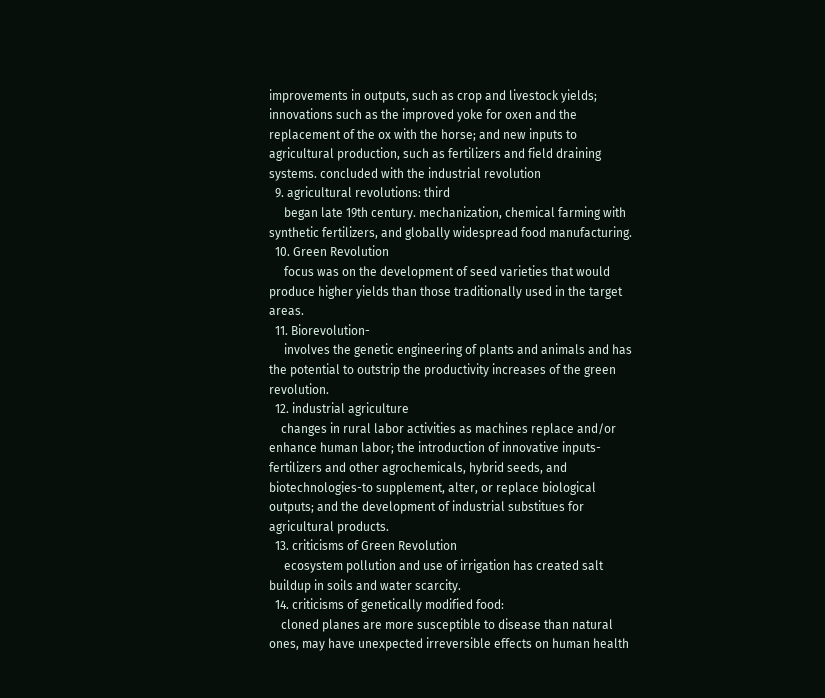improvements in outputs, such as crop and livestock yields; innovations such as the improved yoke for oxen and the replacement of the ox with the horse; and new inputs to agricultural production, such as fertilizers and field draining systems. concluded with the industrial revolution
  9. agricultural revolutions: third
     began late 19th century. mechanization, chemical farming with synthetic fertilizers, and globally widespread food manufacturing.
  10. Green Revolution
     focus was on the development of seed varieties that would produce higher yields than those traditionally used in the target areas.
  11. Biorevolution-
     involves the genetic engineering of plants and animals and has the potential to outstrip the productivity increases of the green revolution.
  12. industrial agriculture
    changes in rural labor activities as machines replace and/or enhance human labor; the introduction of innovative inputs-fertilizers and other agrochemicals, hybrid seeds, and biotechnologies-to supplement, alter, or replace biological outputs; and the development of industrial substitues for agricultural products.
  13. criticisms of Green Revolution
     ecosystem pollution and use of irrigation has created salt buildup in soils and water scarcity.
  14. criticisms of genetically modified food:
    cloned planes are more susceptible to disease than natural ones, may have unexpected irreversible effects on human health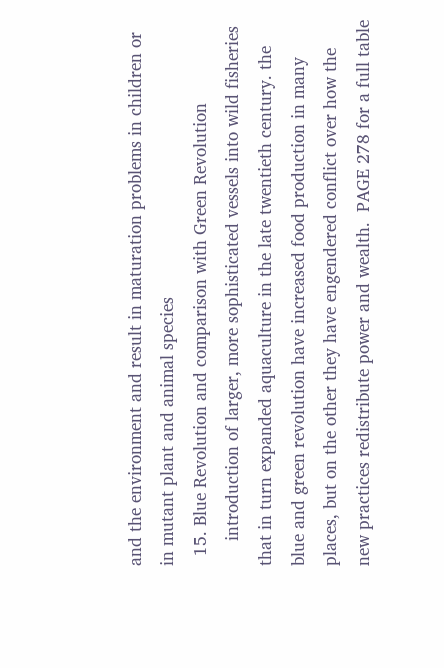and the environment and result in maturation problems in children or in mutant plant and animal species
  15. Blue Revolution and comparison with Green Revolution
     introduction of larger, more sophisticated vessels into wild fisheries that in turn expanded aquaculture in the late twentieth century. the blue and green revolution have increased food production in many places, but on the other they have engendered conflict over how the new practices redistribute power and wealth.  PAGE 278 for a full table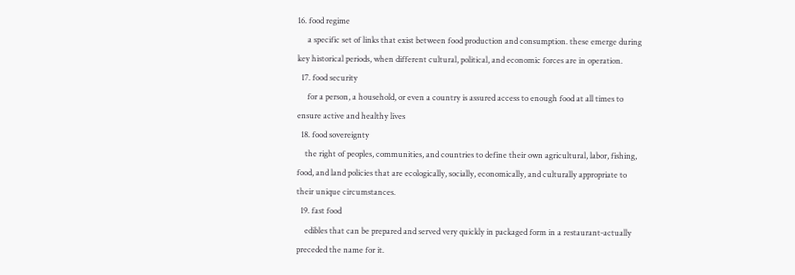16. food regime
     a specific set of links that exist between food production and consumption. these emerge during key historical periods, when different cultural, political, and economic forces are in operation.
  17. food security
     for a person, a household, or even a country is assured access to enough food at all times to ensure active and healthy lives
  18. food sovereignty
    the right of peoples, communities, and countries to define their own agricultural, labor, fishing, food, and land policies that are ecologically, socially, economically, and culturally appropriate to their unique circumstances.
  19. fast food
    edibles that can be prepared and served very quickly in packaged form in a restaurant-actually preceded the name for it.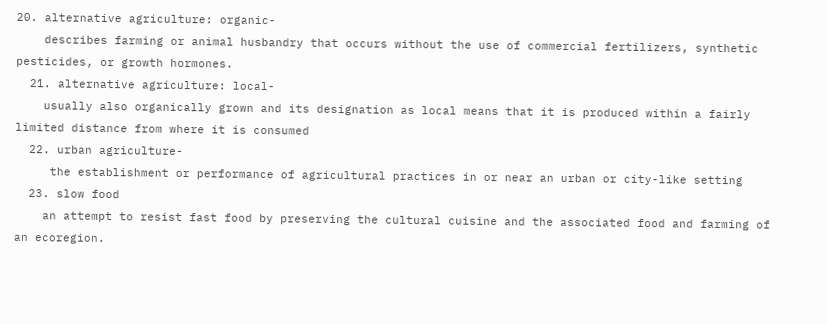20. alternative agriculture: organic-
    describes farming or animal husbandry that occurs without the use of commercial fertilizers, synthetic pesticides, or growth hormones.
  21. alternative agriculture: local-
    usually also organically grown and its designation as local means that it is produced within a fairly limited distance from where it is consumed
  22. urban agriculture-
     the establishment or performance of agricultural practices in or near an urban or city-like setting
  23. slow food
    an attempt to resist fast food by preserving the cultural cuisine and the associated food and farming of an ecoregion.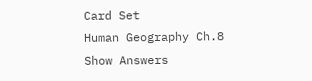Card Set
Human Geography Ch.8
Show Answers